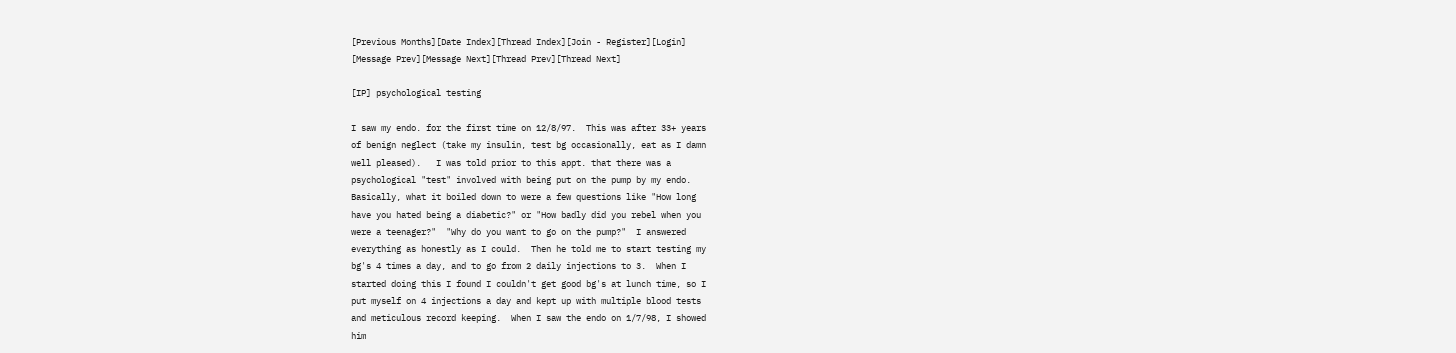[Previous Months][Date Index][Thread Index][Join - Register][Login]
[Message Prev][Message Next][Thread Prev][Thread Next]

[IP] psychological testing

I saw my endo. for the first time on 12/8/97.  This was after 33+ years
of benign neglect (take my insulin, test bg occasionally, eat as I damn
well pleased).   I was told prior to this appt. that there was a
psychological "test" involved with being put on the pump by my endo.
Basically, what it boiled down to were a few questions like "How long
have you hated being a diabetic?" or "How badly did you rebel when you
were a teenager?"  "Why do you want to go on the pump?"  I answered
everything as honestly as I could.  Then he told me to start testing my
bg's 4 times a day, and to go from 2 daily injections to 3.  When I
started doing this I found I couldn't get good bg's at lunch time, so I
put myself on 4 injections a day and kept up with multiple blood tests
and meticulous record keeping.  When I saw the endo on 1/7/98, I showed
him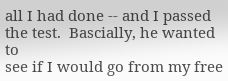all I had done -- and I passed the test.  Bascially, he wanted to
see if I would go from my free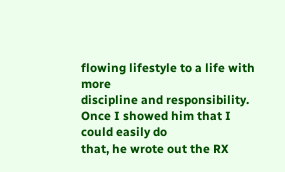flowing lifestyle to a life with more
discipline and responsibility.  Once I showed him that I could easily do
that, he wrote out the RX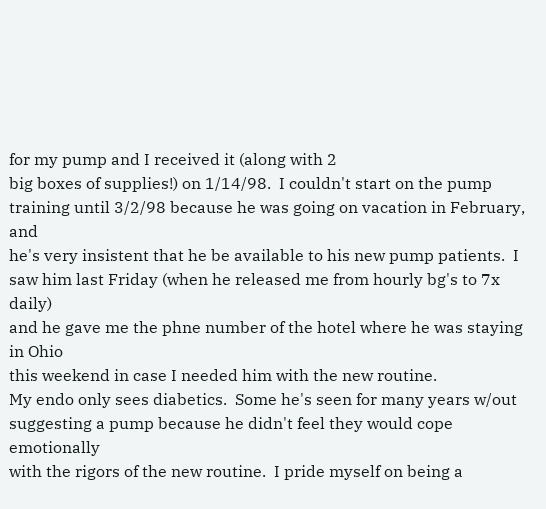for my pump and I received it (along with 2
big boxes of supplies!) on 1/14/98.  I couldn't start on the pump
training until 3/2/98 because he was going on vacation in February, and
he's very insistent that he be available to his new pump patients.  I
saw him last Friday (when he released me from hourly bg's to 7x daily)
and he gave me the phne number of the hotel where he was staying in Ohio
this weekend in case I needed him with the new routine.
My endo only sees diabetics.  Some he's seen for many years w/out
suggesting a pump because he didn't feel they would cope emotionally
with the rigors of the new routine.  I pride myself on being a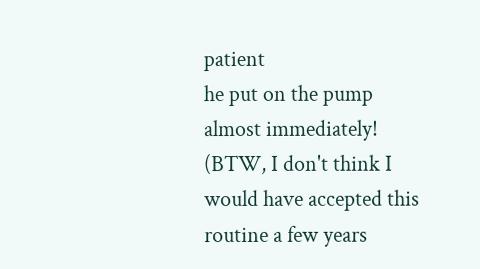patient
he put on the pump almost immediately!
(BTW, I don't think I would have accepted this routine a few years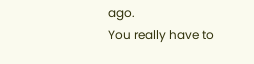ago.
You really have to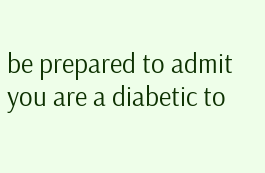be prepared to admit you are a diabetic to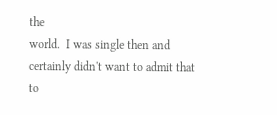the
world.  I was single then and certainly didn't want to admit that to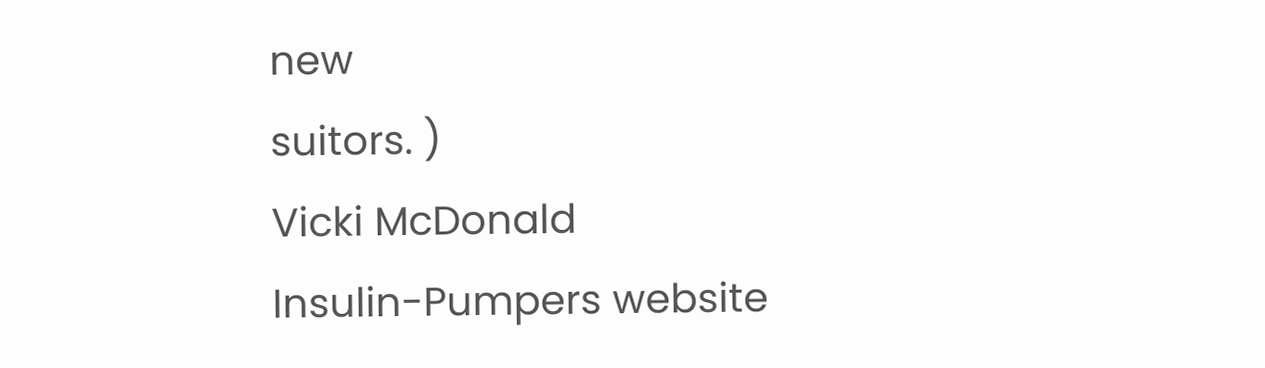new
suitors. )
Vicki McDonald
Insulin-Pumpers website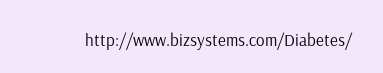http://www.bizsystems.com/Diabetes/